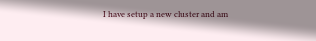I have setup a new cluster and am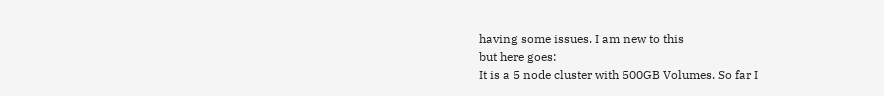having some issues. I am new to this
but here goes:
It is a 5 node cluster with 500GB Volumes. So far I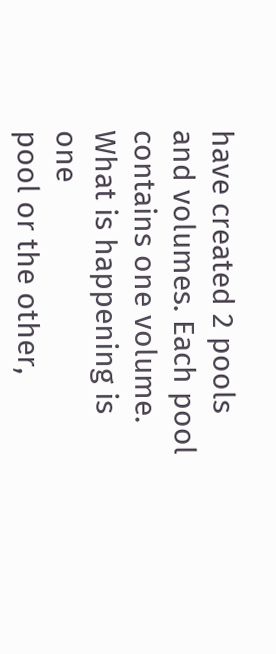have created 2 pools
and volumes. Each pool contains one volume. What is happening is one
pool or the other,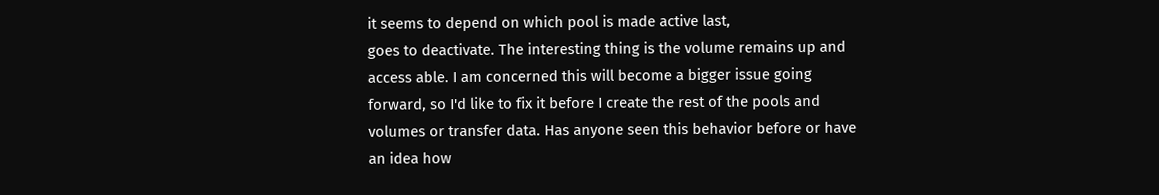it seems to depend on which pool is made active last,
goes to deactivate. The interesting thing is the volume remains up and
access able. I am concerned this will become a bigger issue going
forward, so I'd like to fix it before I create the rest of the pools and
volumes or transfer data. Has anyone seen this behavior before or have
an idea how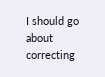I should go about correcting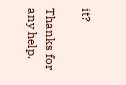it?

Thanks for any help.